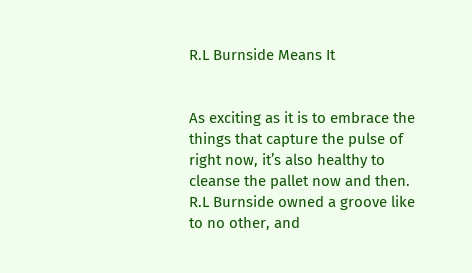R.L Burnside Means It


As exciting as it is to embrace the things that capture the pulse of right now, it’s also healthy to cleanse the pallet now and then. R.L Burnside owned a groove like to no other, and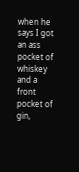when he says I got an ass pocket of whiskey and a front pocket of gin,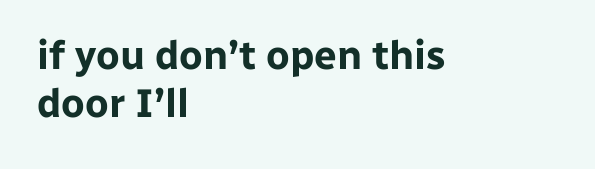if you don’t open this door I’ll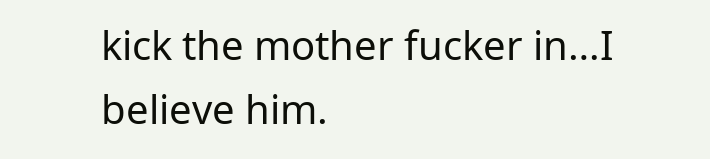kick the mother fucker in…I believe him.